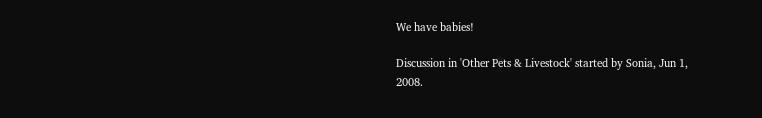We have babies!

Discussion in 'Other Pets & Livestock' started by Sonia, Jun 1, 2008.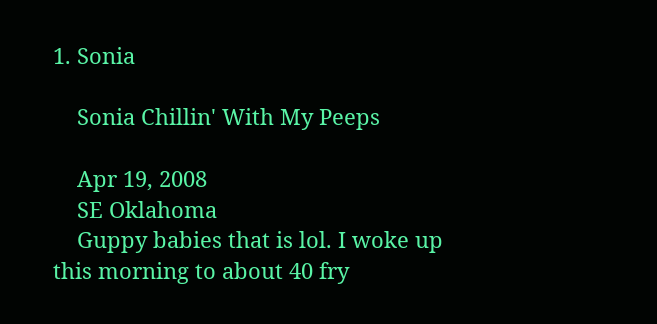1. Sonia

    Sonia Chillin' With My Peeps

    Apr 19, 2008
    SE Oklahoma
    Guppy babies that is lol. I woke up this morning to about 40 fry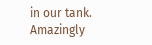in our tank. Amazingly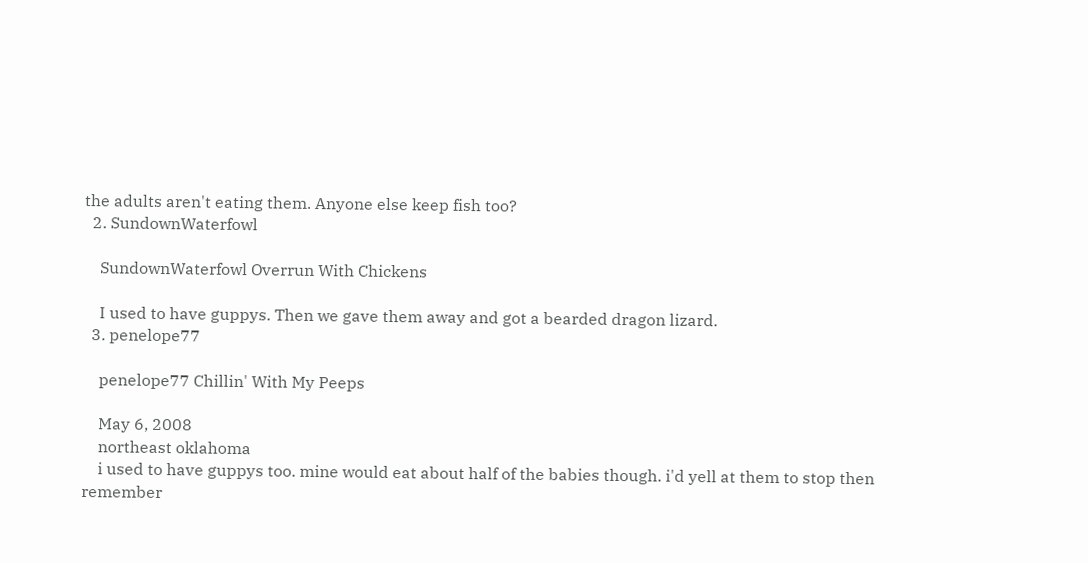the adults aren't eating them. Anyone else keep fish too?
  2. SundownWaterfowl

    SundownWaterfowl Overrun With Chickens

    I used to have guppys. Then we gave them away and got a bearded dragon lizard.
  3. penelope77

    penelope77 Chillin' With My Peeps

    May 6, 2008
    northeast oklahoma
    i used to have guppys too. mine would eat about half of the babies though. i'd yell at them to stop then remember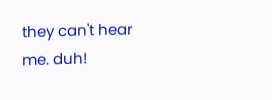they can't hear me. duh!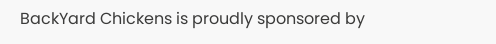BackYard Chickens is proudly sponsored by